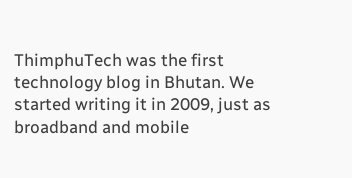ThimphuTech was the first technology blog in Bhutan. We started writing it in 2009, just as broadband and mobile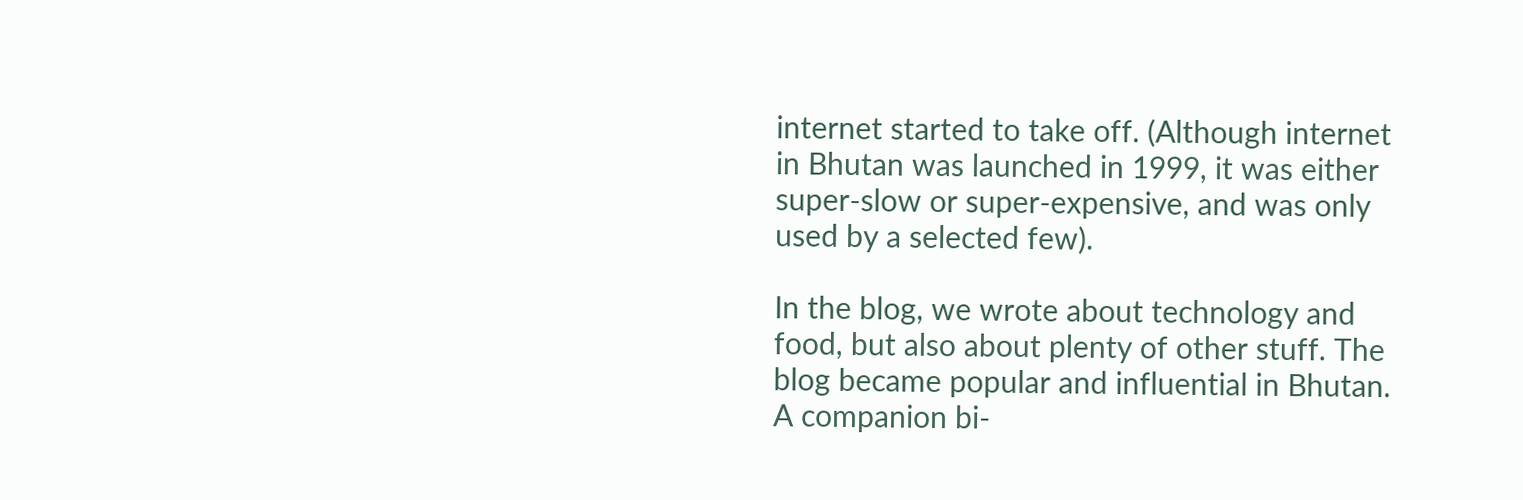internet started to take off. (Although internet in Bhutan was launched in 1999, it was either super-slow or super-expensive, and was only used by a selected few).

In the blog, we wrote about technology and food, but also about plenty of other stuff. The blog became popular and influential in Bhutan. A companion bi-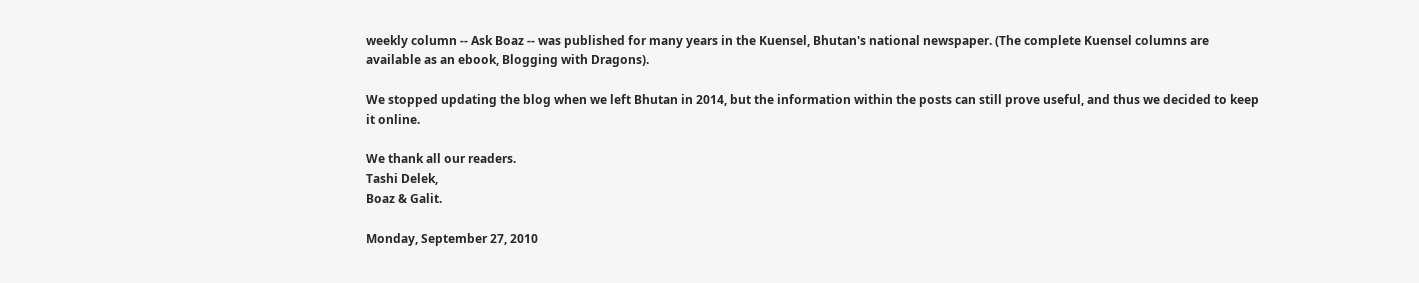weekly column -- Ask Boaz -- was published for many years in the Kuensel, Bhutan's national newspaper. (The complete Kuensel columns are available as an ebook, Blogging with Dragons).

We stopped updating the blog when we left Bhutan in 2014, but the information within the posts can still prove useful, and thus we decided to keep it online.

We thank all our readers.
Tashi Delek,
Boaz & Galit.

Monday, September 27, 2010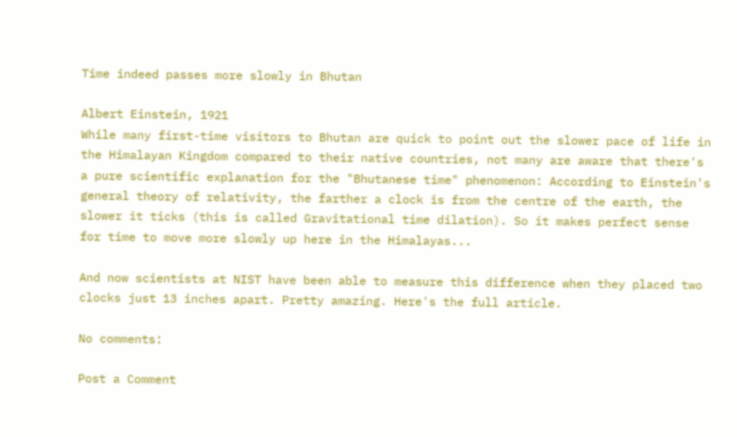Time indeed passes more slowly in Bhutan

Albert Einstein, 1921
While many first-time visitors to Bhutan are quick to point out the slower pace of life in the Himalayan Kingdom compared to their native countries, not many are aware that there's a pure scientific explanation for the "Bhutanese time" phenomenon: According to Einstein's general theory of relativity, the farther a clock is from the centre of the earth, the slower it ticks (this is called Gravitational time dilation). So it makes perfect sense for time to move more slowly up here in the Himalayas...

And now scientists at NIST have been able to measure this difference when they placed two clocks just 13 inches apart. Pretty amazing. Here's the full article.

No comments:

Post a Comment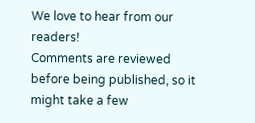We love to hear from our readers!
Comments are reviewed before being published, so it might take a few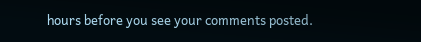hours before you see your comments posted.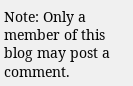Note: Only a member of this blog may post a comment.